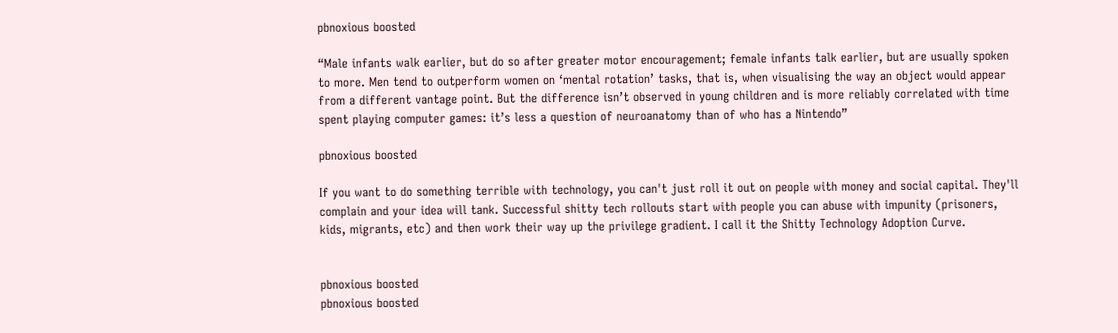pbnoxious boosted

“Male infants walk earlier, but do so after greater motor encouragement; female infants talk earlier, but are usually spoken to more. Men tend to outperform women on ‘mental rotation’ tasks, that is, when visualising the way an object would appear from a different vantage point. But the difference isn’t observed in young children and is more reliably correlated with time spent playing computer games: it’s less a question of neuroanatomy than of who has a Nintendo”

pbnoxious boosted

If you want to do something terrible with technology, you can't just roll it out on people with money and social capital. They'll complain and your idea will tank. Successful shitty tech rollouts start with people you can abuse with impunity (prisoners, kids, migrants, etc) and then work their way up the privilege gradient. I call it the Shitty Technology Adoption Curve.


pbnoxious boosted
pbnoxious boosted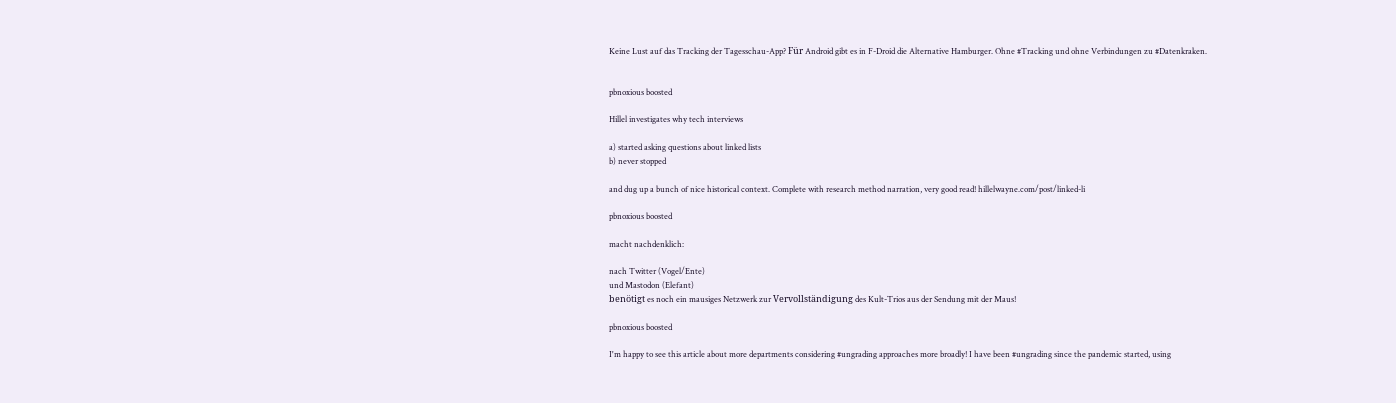Keine Lust auf das Tracking der Tagesschau-App? Für Android gibt es in F-Droid die Alternative Hamburger. Ohne #Tracking und ohne Verbindungen zu #Datenkraken.


pbnoxious boosted

Hillel investigates why tech interviews

a) started asking questions about linked lists
b) never stopped

and dug up a bunch of nice historical context. Complete with research method narration, very good read! hillelwayne.com/post/linked-li

pbnoxious boosted

macht nachdenklich:

nach Twitter (Vogel/Ente)
und Mastodon (Elefant)
benötigt es noch ein mausiges Netzwerk zur Vervollständigung des Kult-Trios aus der Sendung mit der Maus!

pbnoxious boosted

I'm happy to see this article about more departments considering #ungrading approaches more broadly! I have been #ungrading since the pandemic started, using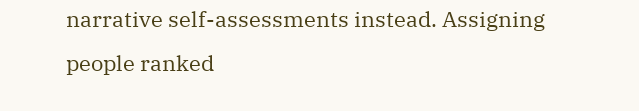narrative self-assessments instead. Assigning people ranked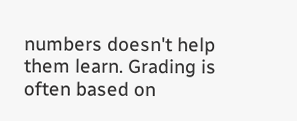numbers doesn't help them learn. Grading is often based on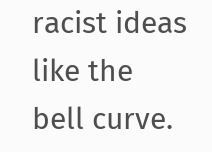racist ideas like the bell curve.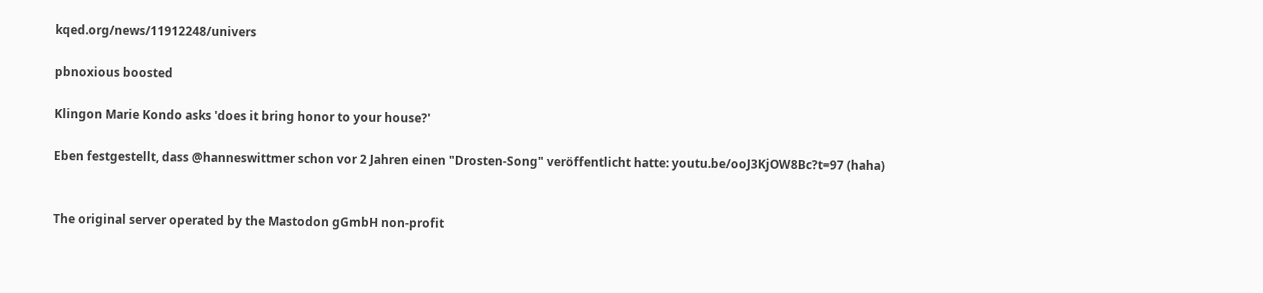kqed.org/news/11912248/univers

pbnoxious boosted

Klingon Marie Kondo asks 'does it bring honor to your house?'

Eben festgestellt, dass @hanneswittmer schon vor 2 Jahren einen "Drosten-Song" veröffentlicht hatte: youtu.be/ooJ3KjOW8Bc?t=97 (haha)


The original server operated by the Mastodon gGmbH non-profit